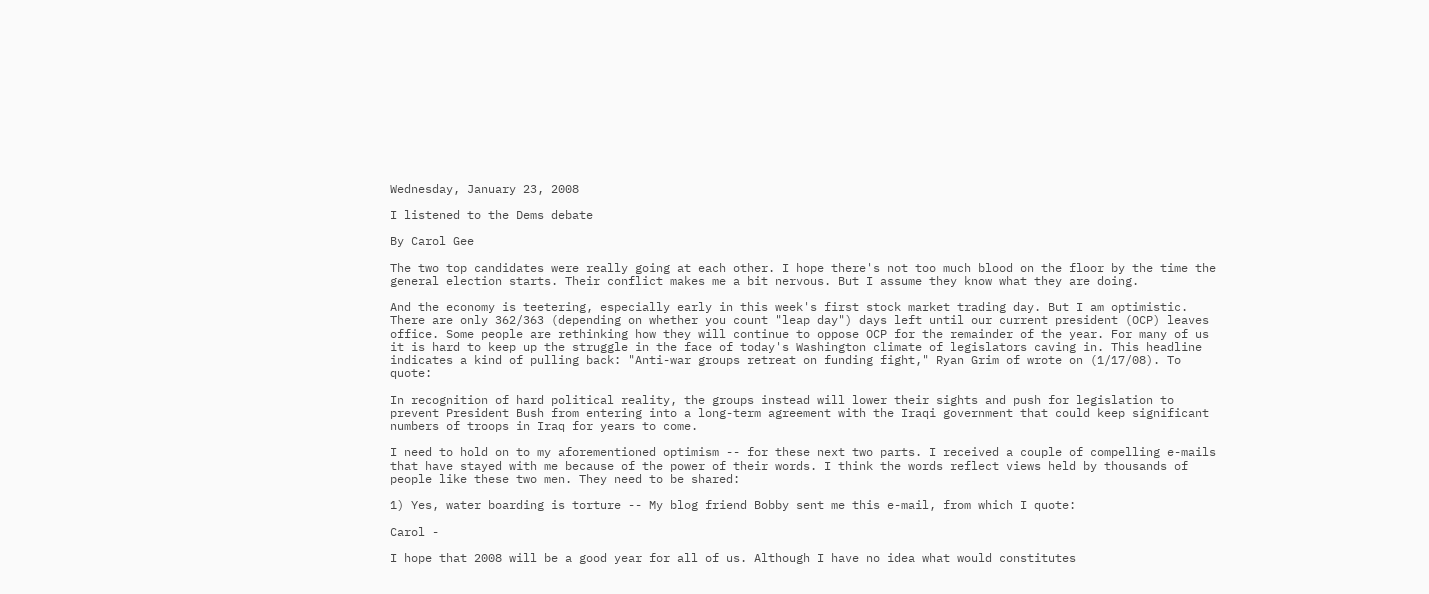Wednesday, January 23, 2008

I listened to the Dems debate

By Carol Gee

The two top candidates were really going at each other. I hope there's not too much blood on the floor by the time the general election starts. Their conflict makes me a bit nervous. But I assume they know what they are doing.

And the economy is teetering, especially early in this week's first stock market trading day. But I am optimistic. There are only 362/363 (depending on whether you count "leap day") days left until our current president (OCP) leaves office. Some people are rethinking how they will continue to oppose OCP for the remainder of the year. For many of us it is hard to keep up the struggle in the face of today's Washington climate of legislators caving in. This headline indicates a kind of pulling back: "Anti-war groups retreat on funding fight," Ryan Grim of wrote on (1/17/08). To quote:

In recognition of hard political reality, the groups instead will lower their sights and push for legislation to prevent President Bush from entering into a long-term agreement with the Iraqi government that could keep significant numbers of troops in Iraq for years to come.

I need to hold on to my aforementioned optimism -- for these next two parts. I received a couple of compelling e-mails that have stayed with me because of the power of their words. I think the words reflect views held by thousands of people like these two men. They need to be shared:

1) Yes, water boarding is torture -- My blog friend Bobby sent me this e-mail, from which I quote:

Carol -

I hope that 2008 will be a good year for all of us. Although I have no idea what would constitutes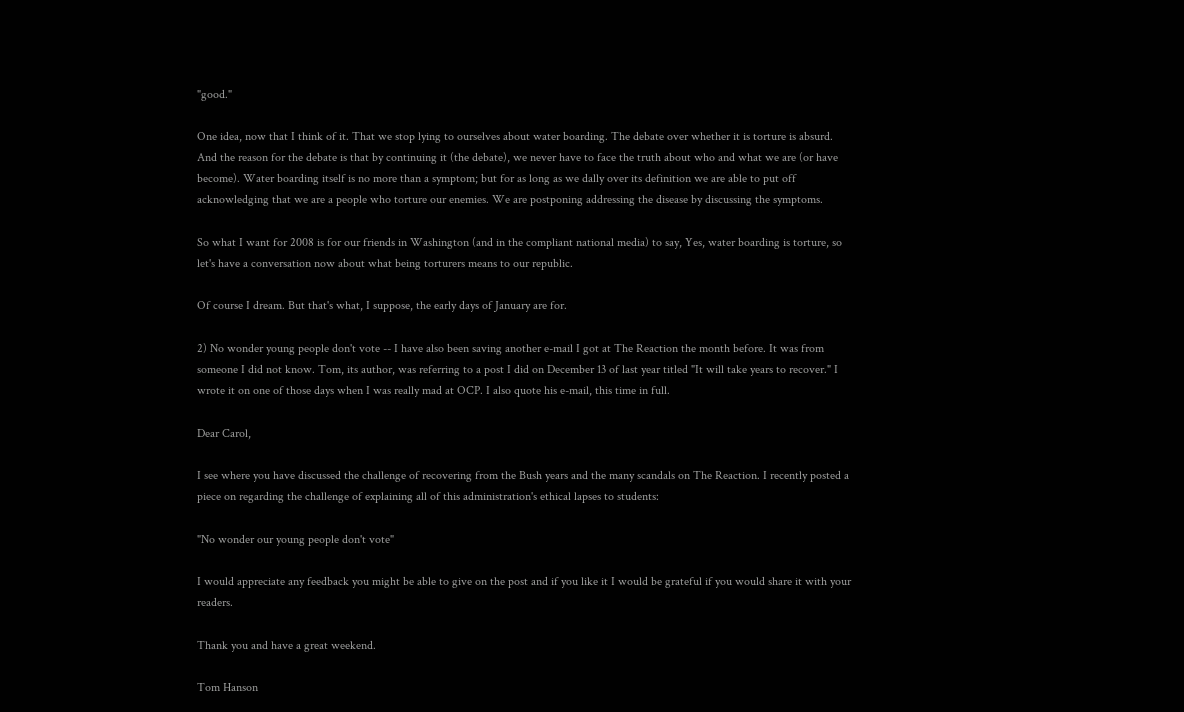"good."

One idea, now that I think of it. That we stop lying to ourselves about water boarding. The debate over whether it is torture is absurd. And the reason for the debate is that by continuing it (the debate), we never have to face the truth about who and what we are (or have become). Water boarding itself is no more than a symptom; but for as long as we dally over its definition we are able to put off acknowledging that we are a people who torture our enemies. We are postponing addressing the disease by discussing the symptoms.

So what I want for 2008 is for our friends in Washington (and in the compliant national media) to say, Yes, water boarding is torture, so let's have a conversation now about what being torturers means to our republic.

Of course I dream. But that's what, I suppose, the early days of January are for.

2) No wonder young people don't vote -- I have also been saving another e-mail I got at The Reaction the month before. It was from someone I did not know. Tom, its author, was referring to a post I did on December 13 of last year titled "It will take years to recover." I wrote it on one of those days when I was really mad at OCP. I also quote his e-mail, this time in full.

Dear Carol,

I see where you have discussed the challenge of recovering from the Bush years and the many scandals on The Reaction. I recently posted a piece on regarding the challenge of explaining all of this administration's ethical lapses to students:

"No wonder our young people don't vote"

I would appreciate any feedback you might be able to give on the post and if you like it I would be grateful if you would share it with your readers.

Thank you and have a great weekend.

Tom Hanson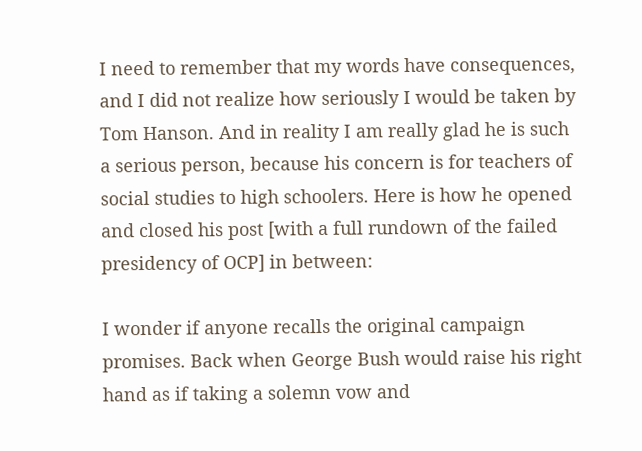I need to remember that my words have consequences, and I did not realize how seriously I would be taken by Tom Hanson. And in reality I am really glad he is such a serious person, because his concern is for teachers of social studies to high schoolers. Here is how he opened and closed his post [with a full rundown of the failed presidency of OCP] in between:

I wonder if anyone recalls the original campaign promises. Back when George Bush would raise his right hand as if taking a solemn vow and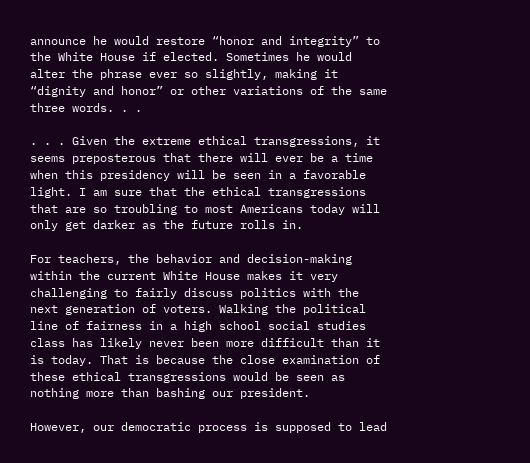announce he would restore “honor and integrity” to the White House if elected. Sometimes he would alter the phrase ever so slightly, making it “dignity and honor” or other variations of the same three words. . .

. . . Given the extreme ethical transgressions, it seems preposterous that there will ever be a time when this presidency will be seen in a favorable light. I am sure that the ethical transgressions that are so troubling to most Americans today will only get darker as the future rolls in.

For teachers, the behavior and decision-making within the current White House makes it very challenging to fairly discuss politics with the next generation of voters. Walking the political line of fairness in a high school social studies class has likely never been more difficult than it is today. That is because the close examination of these ethical transgressions would be seen as nothing more than bashing our president.

However, our democratic process is supposed to lead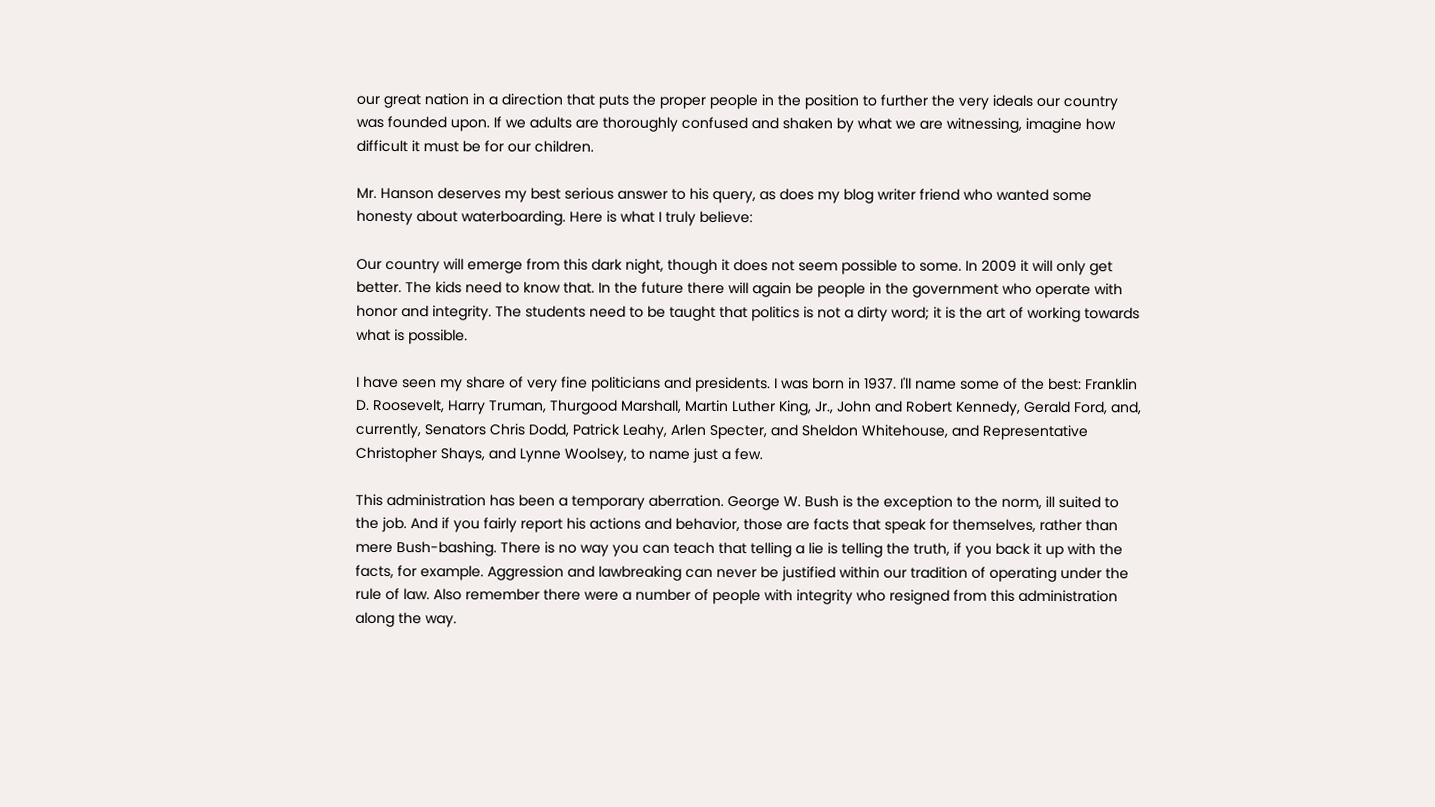our great nation in a direction that puts the proper people in the position to further the very ideals our country was founded upon. If we adults are thoroughly confused and shaken by what we are witnessing, imagine how difficult it must be for our children.

Mr. Hanson deserves my best serious answer to his query, as does my blog writer friend who wanted some honesty about waterboarding. Here is what I truly believe:

Our country will emerge from this dark night, though it does not seem possible to some. In 2009 it will only get better. The kids need to know that. In the future there will again be people in the government who operate with honor and integrity. The students need to be taught that politics is not a dirty word; it is the art of working towards what is possible.

I have seen my share of very fine politicians and presidents. I was born in 1937. I'll name some of the best: Franklin D. Roosevelt, Harry Truman, Thurgood Marshall, Martin Luther King, Jr., John and Robert Kennedy, Gerald Ford, and, currently, Senators Chris Dodd, Patrick Leahy, Arlen Specter, and Sheldon Whitehouse, and Representative Christopher Shays, and Lynne Woolsey, to name just a few.

This administration has been a temporary aberration. George W. Bush is the exception to the norm, ill suited to the job. And if you fairly report his actions and behavior, those are facts that speak for themselves, rather than mere Bush-bashing. There is no way you can teach that telling a lie is telling the truth, if you back it up with the facts, for example. Aggression and lawbreaking can never be justified within our tradition of operating under the rule of law. Also remember there were a number of people with integrity who resigned from this administration along the way.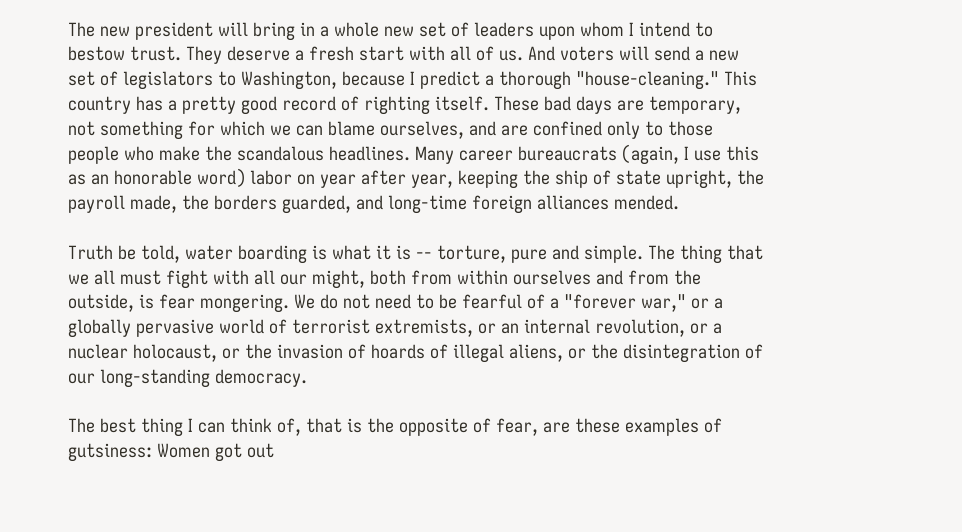The new president will bring in a whole new set of leaders upon whom I intend to bestow trust. They deserve a fresh start with all of us. And voters will send a new set of legislators to Washington, because I predict a thorough "house-cleaning." This country has a pretty good record of righting itself. These bad days are temporary, not something for which we can blame ourselves, and are confined only to those people who make the scandalous headlines. Many career bureaucrats (again, I use this as an honorable word) labor on year after year, keeping the ship of state upright, the payroll made, the borders guarded, and long-time foreign alliances mended.

Truth be told, water boarding is what it is -- torture, pure and simple. The thing that we all must fight with all our might, both from within ourselves and from the outside, is fear mongering. We do not need to be fearful of a "forever war," or a globally pervasive world of terrorist extremists, or an internal revolution, or a nuclear holocaust, or the invasion of hoards of illegal aliens, or the disintegration of our long-standing democracy.

The best thing I can think of, that is the opposite of fear, are these examples of gutsiness: Women got out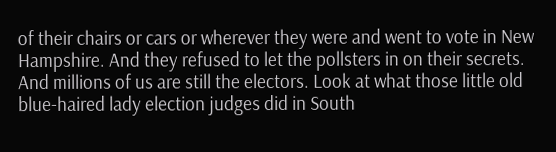of their chairs or cars or wherever they were and went to vote in New Hampshire. And they refused to let the pollsters in on their secrets. And millions of us are still the electors. Look at what those little old blue-haired lady election judges did in South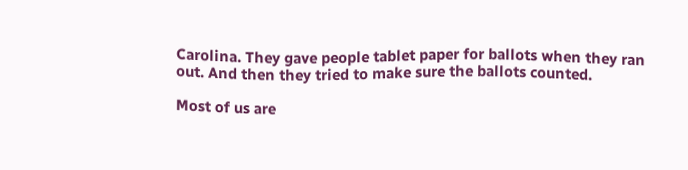Carolina. They gave people tablet paper for ballots when they ran out. And then they tried to make sure the ballots counted.

Most of us are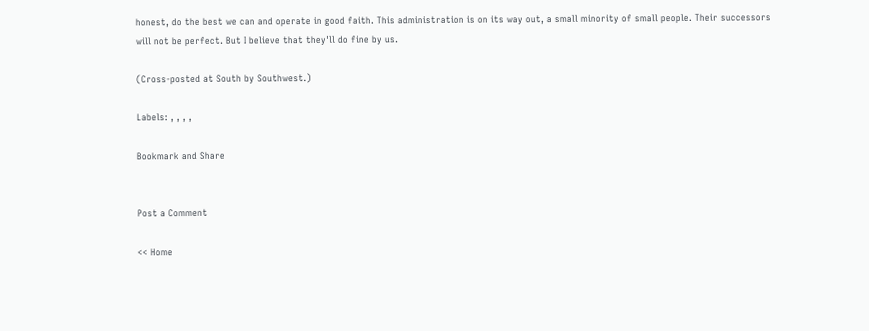honest, do the best we can and operate in good faith. This administration is on its way out, a small minority of small people. Their successors will not be perfect. But I believe that they'll do fine by us.

(Cross-posted at South by Southwest.)

Labels: , , , ,

Bookmark and Share


Post a Comment

<< Home